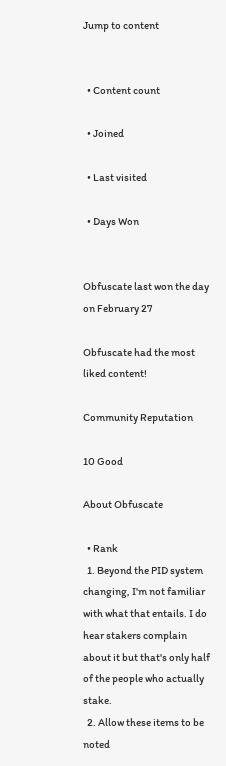Jump to content


  • Content count

  • Joined

  • Last visited

  • Days Won


Obfuscate last won the day on February 27

Obfuscate had the most liked content!

Community Reputation

10 Good

About Obfuscate

  • Rank
  1. Beyond the PID system changing, I'm not familiar with what that entails. I do hear stakers complain about it but that's only half of the people who actually stake.
  2. Allow these items to be noted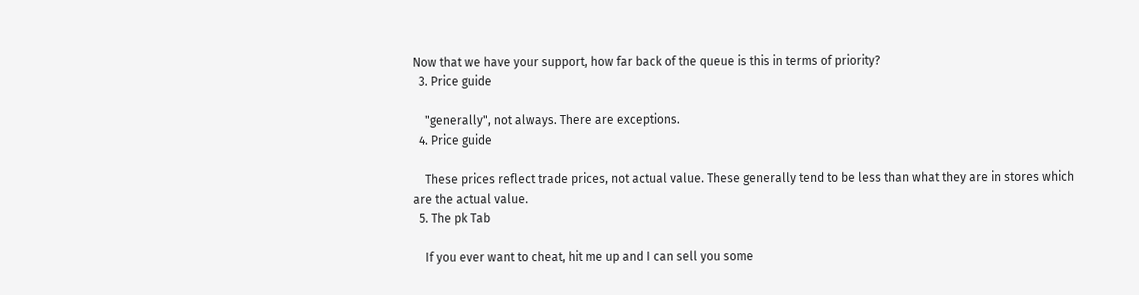Now that we have your support, how far back of the queue is this in terms of priority?
  3. Price guide

    "generally", not always. There are exceptions.
  4. Price guide

    These prices reflect trade prices, not actual value. These generally tend to be less than what they are in stores which are the actual value.
  5. The pk Tab

    If you ever want to cheat, hit me up and I can sell you some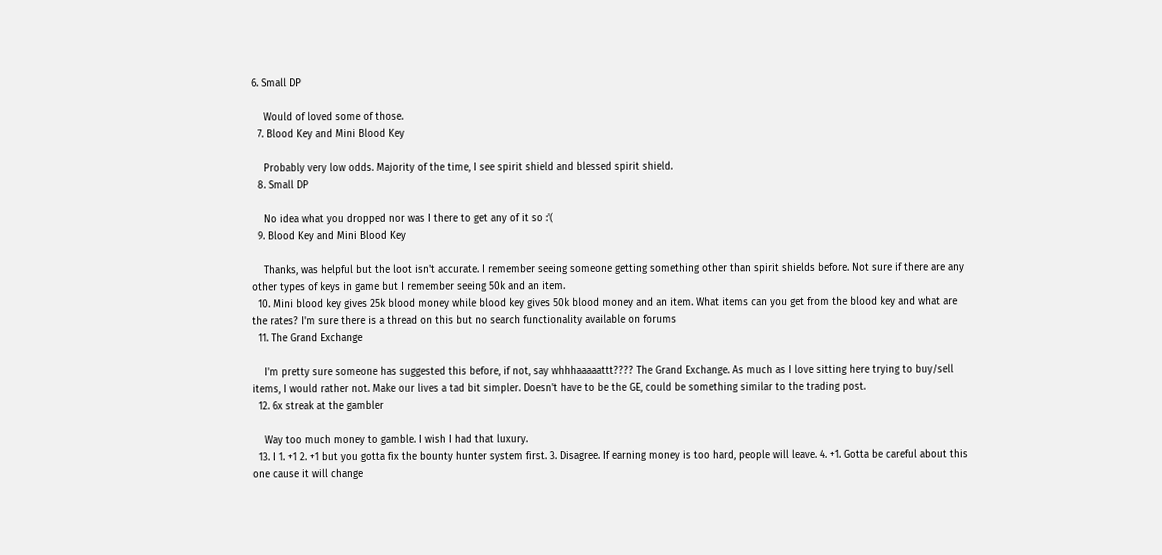6. Small DP

    Would of loved some of those.
  7. Blood Key and Mini Blood Key

    Probably very low odds. Majority of the time, I see spirit shield and blessed spirit shield.
  8. Small DP

    No idea what you dropped nor was I there to get any of it so :'(
  9. Blood Key and Mini Blood Key

    Thanks, was helpful but the loot isn't accurate. I remember seeing someone getting something other than spirit shields before. Not sure if there are any other types of keys in game but I remember seeing 50k and an item.
  10. Mini blood key gives 25k blood money while blood key gives 50k blood money and an item. What items can you get from the blood key and what are the rates? I'm sure there is a thread on this but no search functionality available on forums
  11. The Grand Exchange

    I'm pretty sure someone has suggested this before, if not, say whhhaaaaattt???? The Grand Exchange. As much as I love sitting here trying to buy/sell items, I would rather not. Make our lives a tad bit simpler. Doesn't have to be the GE, could be something similar to the trading post.
  12. 6x streak at the gambler

    Way too much money to gamble. I wish I had that luxury.
  13. I 1. +1 2. +1 but you gotta fix the bounty hunter system first. 3. Disagree. If earning money is too hard, people will leave. 4. +1. Gotta be careful about this one cause it will change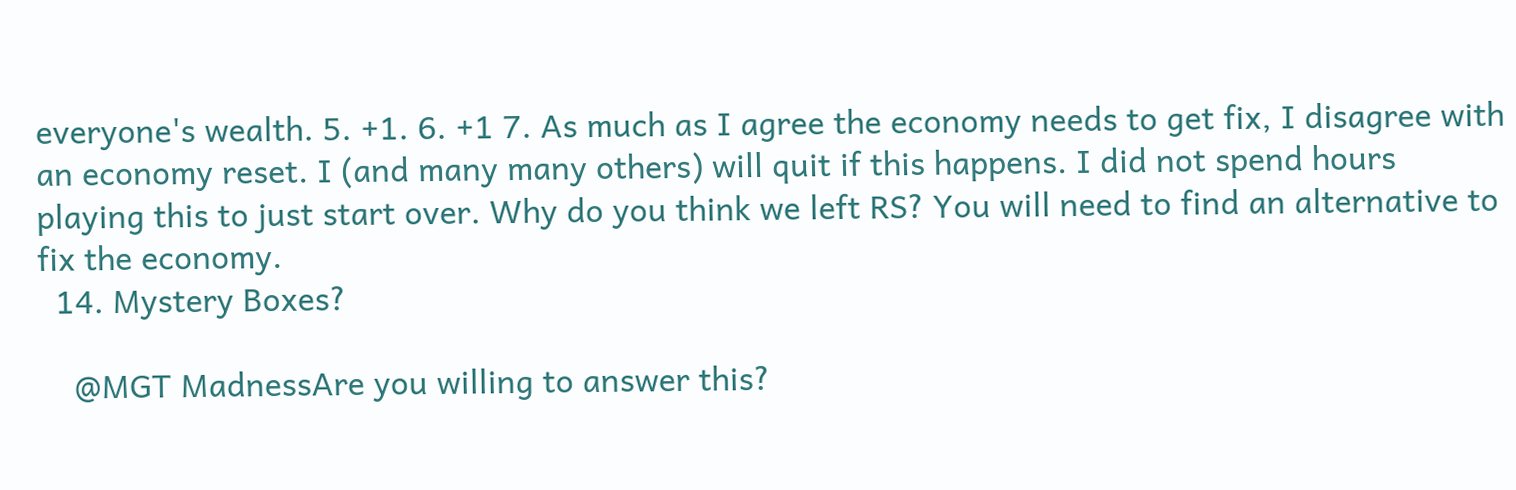everyone's wealth. 5. +1. 6. +1 7. As much as I agree the economy needs to get fix, I disagree with an economy reset. I (and many many others) will quit if this happens. I did not spend hours playing this to just start over. Why do you think we left RS? You will need to find an alternative to fix the economy.
  14. Mystery Boxes?

    @MGT MadnessAre you willing to answer this?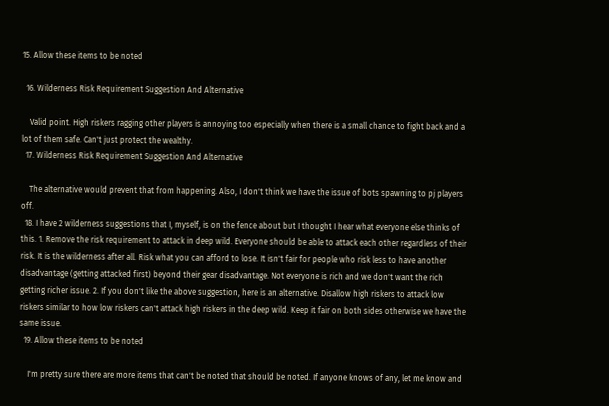15. Allow these items to be noted

  16. Wilderness Risk Requirement Suggestion And Alternative

    Valid point. High riskers ragging other players is annoying too especially when there is a small chance to fight back and a lot of them safe. Can't just protect the wealthy.
  17. Wilderness Risk Requirement Suggestion And Alternative

    The alternative would prevent that from happening. Also, I don't think we have the issue of bots spawning to pj players off.
  18. I have 2 wilderness suggestions that I, myself, is on the fence about but I thought I hear what everyone else thinks of this. 1. Remove the risk requirement to attack in deep wild. Everyone should be able to attack each other regardless of their risk. It is the wilderness after all. Risk what you can afford to lose. It isn't fair for people who risk less to have another disadvantage (getting attacked first) beyond their gear disadvantage. Not everyone is rich and we don't want the rich getting richer issue. 2. If you don't like the above suggestion, here is an alternative. Disallow high riskers to attack low riskers similar to how low riskers can't attack high riskers in the deep wild. Keep it fair on both sides otherwise we have the same issue.
  19. Allow these items to be noted

    I'm pretty sure there are more items that can't be noted that should be noted. If anyone knows of any, let me know and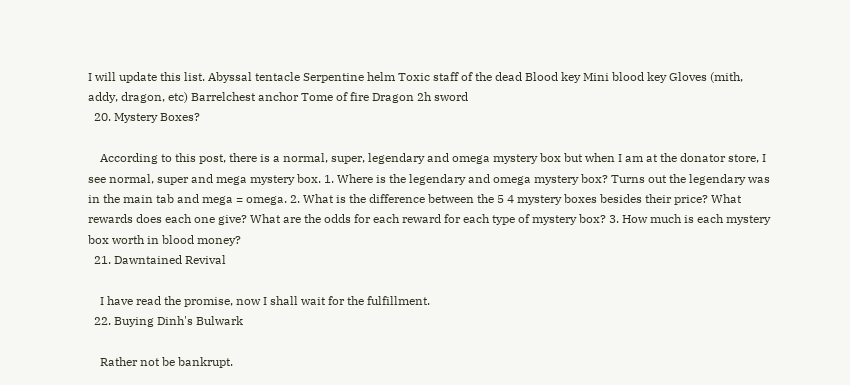I will update this list. Abyssal tentacle Serpentine helm Toxic staff of the dead Blood key Mini blood key Gloves (mith, addy, dragon, etc) Barrelchest anchor Tome of fire Dragon 2h sword
  20. Mystery Boxes?

    According to this post, there is a normal, super, legendary and omega mystery box but when I am at the donator store, I see normal, super and mega mystery box. 1. Where is the legendary and omega mystery box? Turns out the legendary was in the main tab and mega = omega. 2. What is the difference between the 5 4 mystery boxes besides their price? What rewards does each one give? What are the odds for each reward for each type of mystery box? 3. How much is each mystery box worth in blood money?
  21. Dawntained Revival

    I have read the promise, now I shall wait for the fulfillment.
  22. Buying Dinh's Bulwark

    Rather not be bankrupt.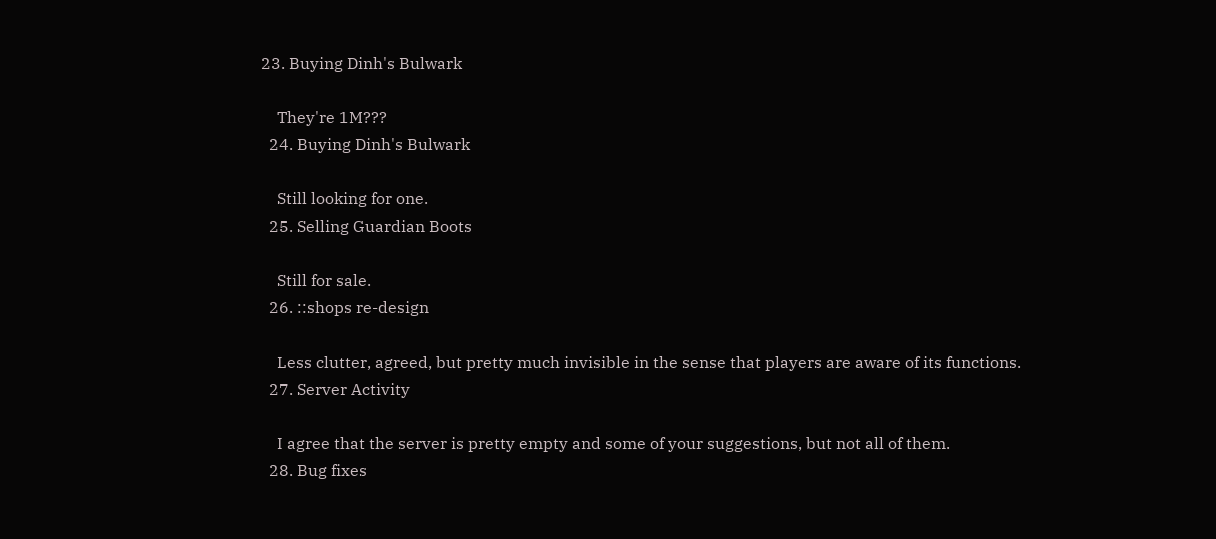23. Buying Dinh's Bulwark

    They're 1M???
  24. Buying Dinh's Bulwark

    Still looking for one.
  25. Selling Guardian Boots

    Still for sale.
  26. ::shops re-design

    Less clutter, agreed, but pretty much invisible in the sense that players are aware of its functions.
  27. Server Activity

    I agree that the server is pretty empty and some of your suggestions, but not all of them.
  28. Bug fixes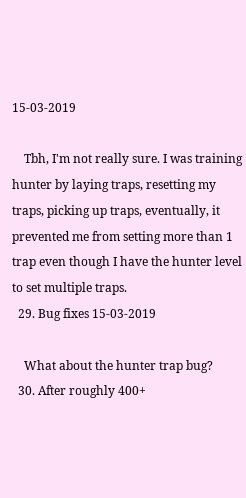15-03-2019

    Tbh, I'm not really sure. I was training hunter by laying traps, resetting my traps, picking up traps, eventually, it prevented me from setting more than 1 trap even though I have the hunter level to set multiple traps.
  29. Bug fixes 15-03-2019

    What about the hunter trap bug?
  30. After roughly 400+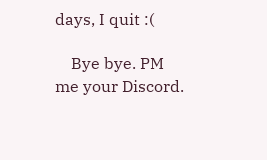days, I quit :(

    Bye bye. PM me your Discord.